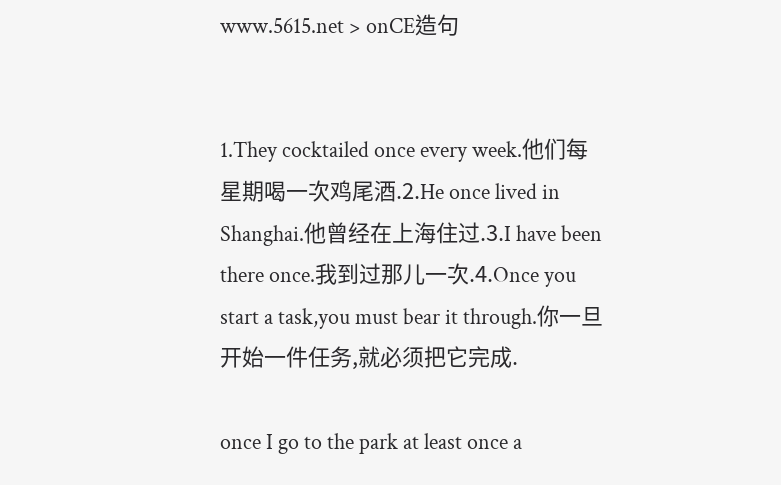www.5615.net > onCE造句


1.They cocktailed once every week.他们每星期喝一次鸡尾酒.2.He once lived in Shanghai.他曾经在上海住过.3.I have been there once.我到过那儿一次.4.Once you start a task,you must bear it through.你一旦开始一件任务,就必须把它完成.

once I go to the park at least once a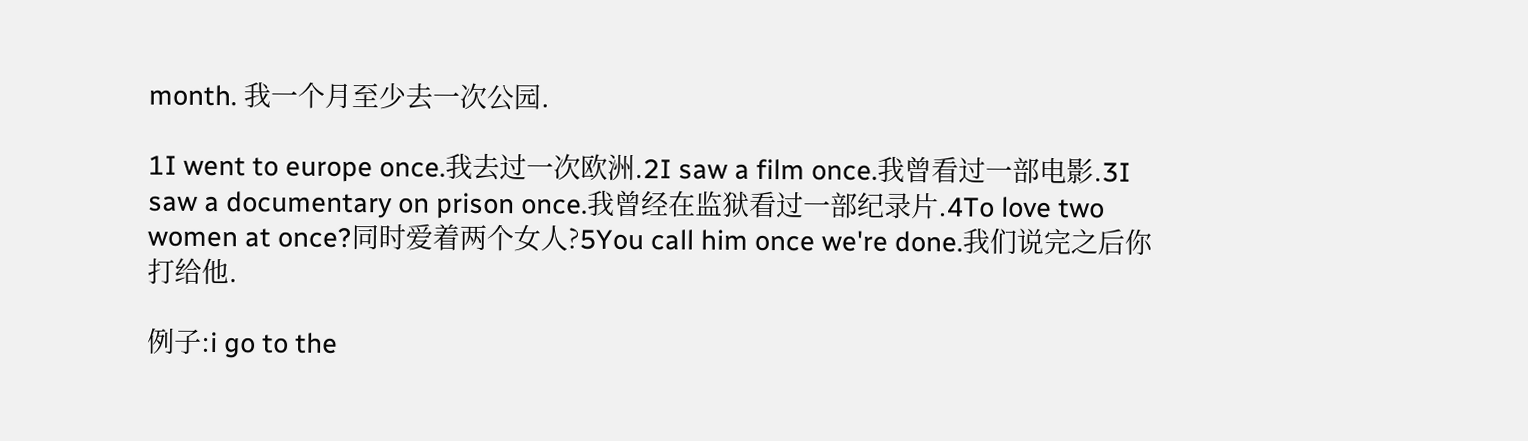month. 我一个月至少去一次公园.

1I went to europe once.我去过一次欧洲.2I saw a film once.我曾看过一部电影.3I saw a documentary on prison once.我曾经在监狱看过一部纪录片.4To love two women at once?同时爱着两个女人?5You call him once we're done.我们说完之后你打给他.

例子:i go to the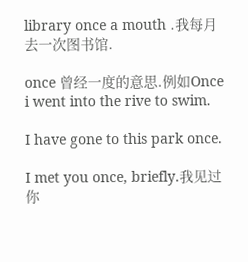library once a mouth .我每月去一次图书馆.

once 曾经一度的意思.例如Once i went into the rive to swim.

I have gone to this park once.

I met you once, briefly.我见过你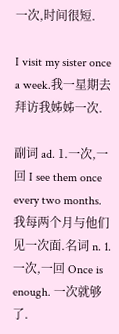一次,时间很短.

I visit my sister once a week.我一星期去拜访我姊姊一次.

副词 ad. 1.一次,一回 I see them once every two months. 我每两个月与他们见一次面.名词 n. 1.一次,一回 Once is enough. 一次就够了.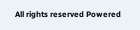All rights reserved Powered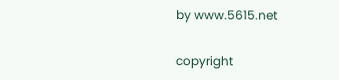by www.5615.net

copyright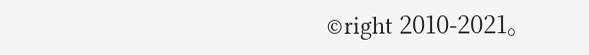©right 2010-2021。